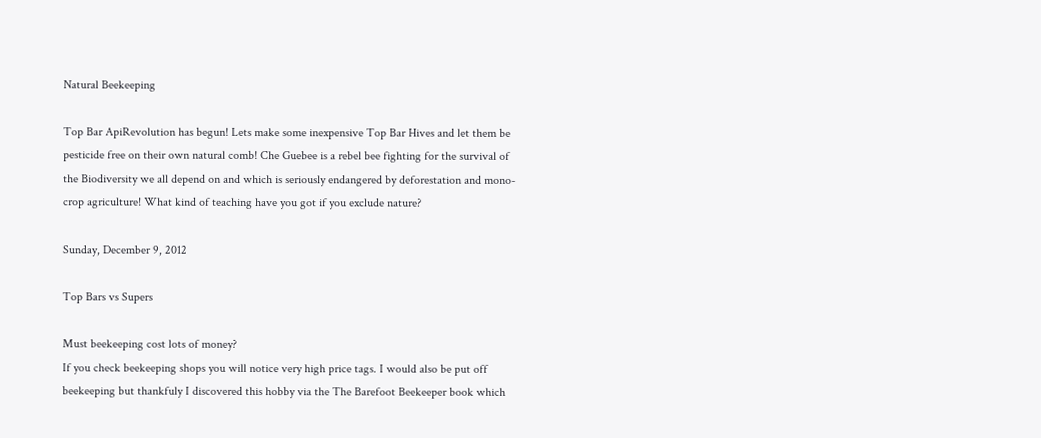Natural Beekeeping

Top Bar ApiRevolution has begun! Lets make some inexpensive Top Bar Hives and let them be pesticide free on their own natural comb! Che Guebee is a rebel bee fighting for the survival of the Biodiversity we all depend on and which is seriously endangered by deforestation and mono-crop agriculture! What kind of teaching have you got if you exclude nature?

Sunday, December 9, 2012

Top Bars vs Supers

Must beekeeping cost lots of money?
If you check beekeeping shops you will notice very high price tags. I would also be put off beekeeping but thankfuly I discovered this hobby via the The Barefoot Beekeeper book which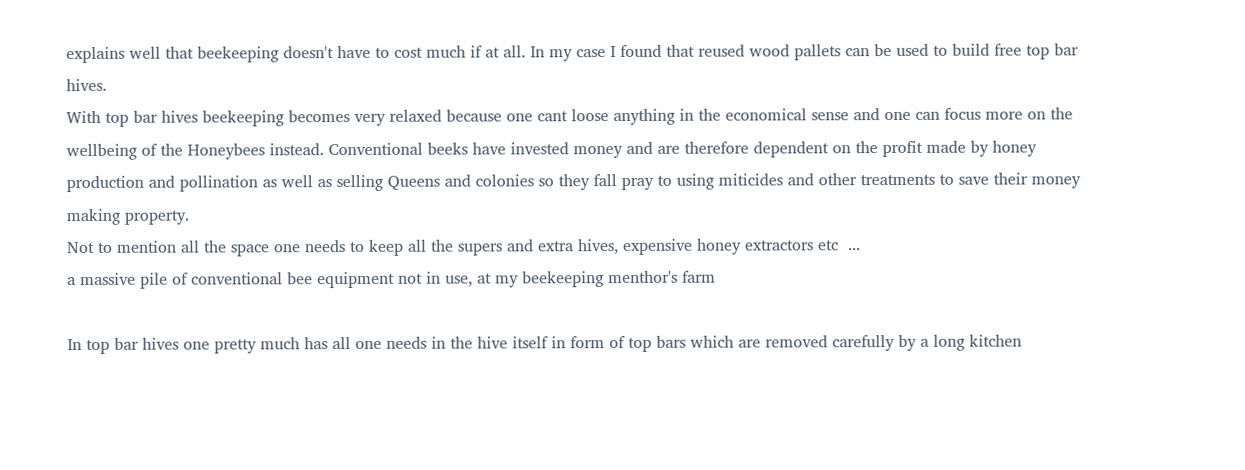explains well that beekeeping doesn't have to cost much if at all. In my case I found that reused wood pallets can be used to build free top bar hives.
With top bar hives beekeeping becomes very relaxed because one cant loose anything in the economical sense and one can focus more on the wellbeing of the Honeybees instead. Conventional beeks have invested money and are therefore dependent on the profit made by honey production and pollination as well as selling Queens and colonies so they fall pray to using miticides and other treatments to save their money making property.
Not to mention all the space one needs to keep all the supers and extra hives, expensive honey extractors etc  ...
a massive pile of conventional bee equipment not in use, at my beekeeping menthor's farm

In top bar hives one pretty much has all one needs in the hive itself in form of top bars which are removed carefully by a long kitchen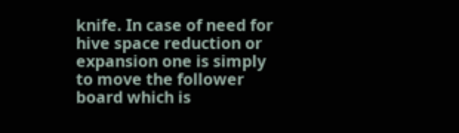knife. In case of need for hive space reduction or expansion one is simply to move the follower board which is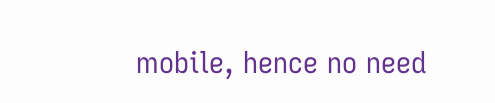mobile, hence no need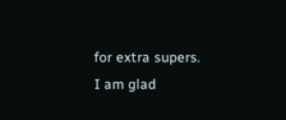for extra supers.
I am glad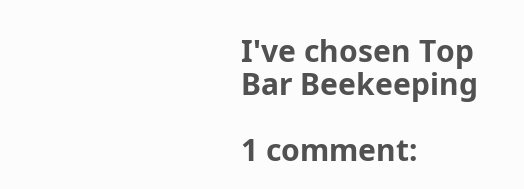I've chosen Top Bar Beekeeping

1 comment: